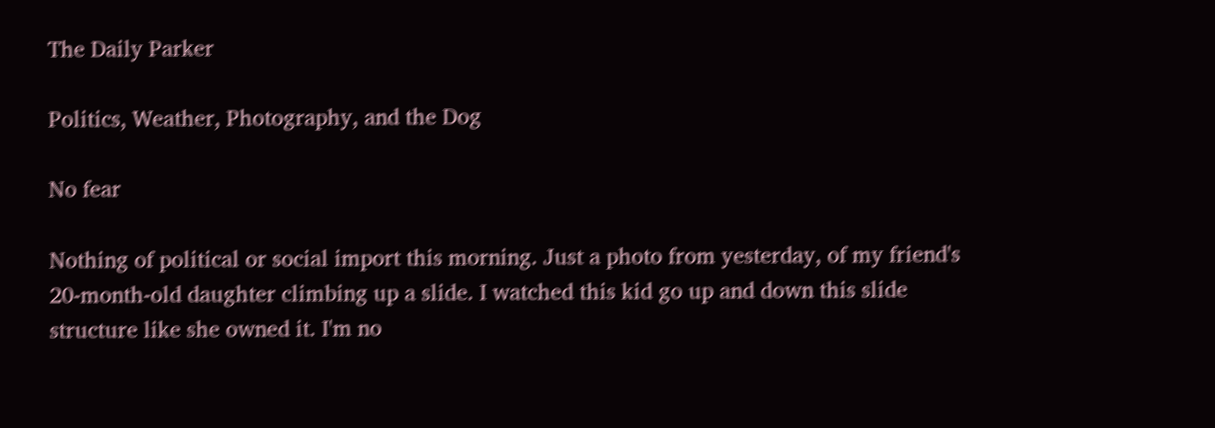The Daily Parker

Politics, Weather, Photography, and the Dog

No fear

Nothing of political or social import this morning. Just a photo from yesterday, of my friend's 20-month-old daughter climbing up a slide. I watched this kid go up and down this slide structure like she owned it. I'm no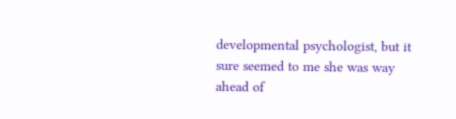developmental psychologist, but it sure seemed to me she was way ahead of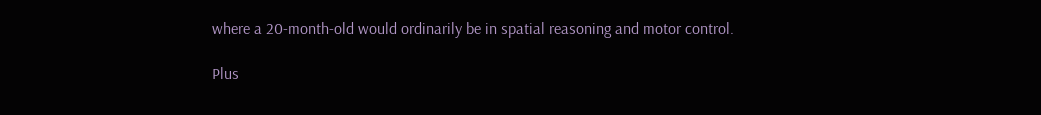where a 20-month-old would ordinarily be in spatial reasoning and motor control.

Plus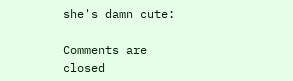she's damn cute:

Comments are closed